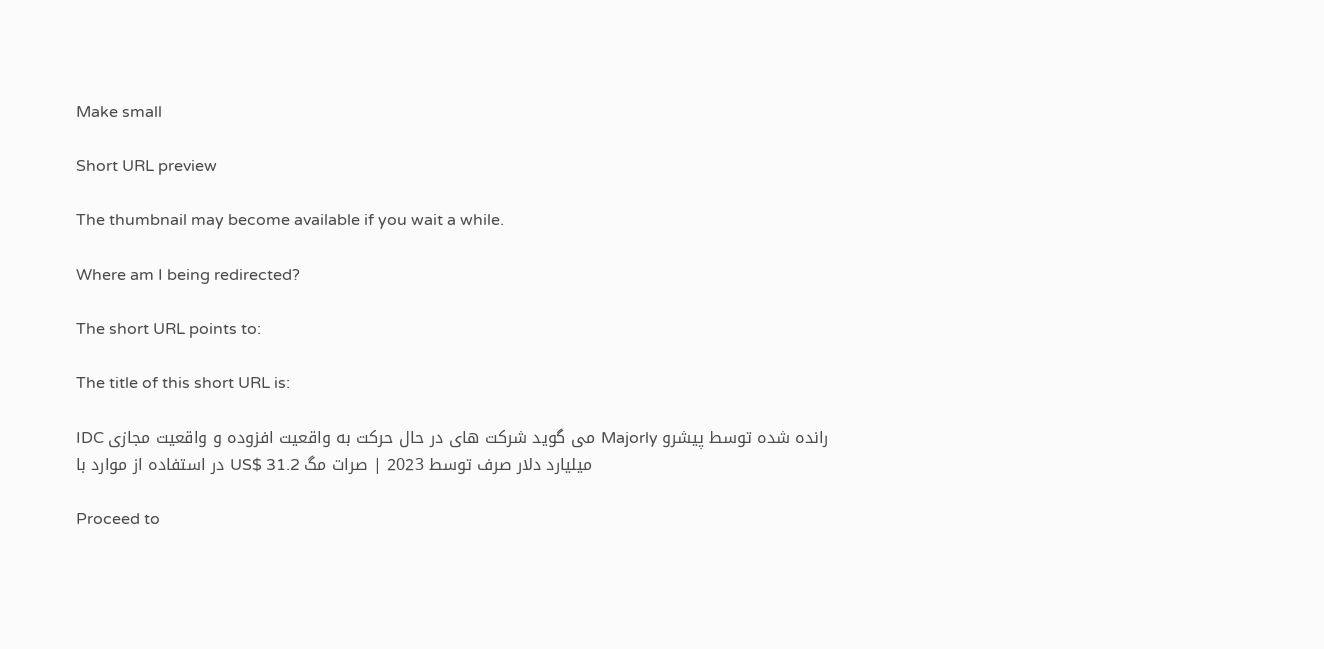Make small

Short URL preview

The thumbnail may become available if you wait a while.

Where am I being redirected?

The short URL points to:

The title of this short URL is:

IDC می گوید شرکت های در حال حرکت به واقعیت افزوده و واقعیت مجازی Majorly رانده شده توسط پیشرو در استفاده از موارد با US$ 31.2 میلیارد دلار صرف توسط 2023 | صرات مگ

Proceed to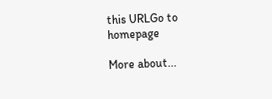this URLGo to homepage

More about...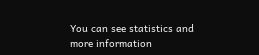You can see statistics and more information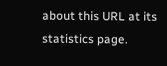about this URL at its statistics page.